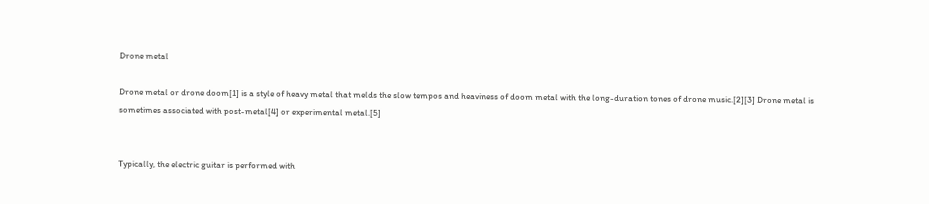Drone metal

Drone metal or drone doom[1] is a style of heavy metal that melds the slow tempos and heaviness of doom metal with the long-duration tones of drone music.[2][3] Drone metal is sometimes associated with post-metal[4] or experimental metal.[5]


Typically, the electric guitar is performed with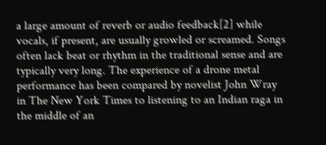a large amount of reverb or audio feedback[2] while vocals, if present, are usually growled or screamed. Songs often lack beat or rhythm in the traditional sense and are typically very long. The experience of a drone metal performance has been compared by novelist John Wray in The New York Times to listening to an Indian raga in the middle of an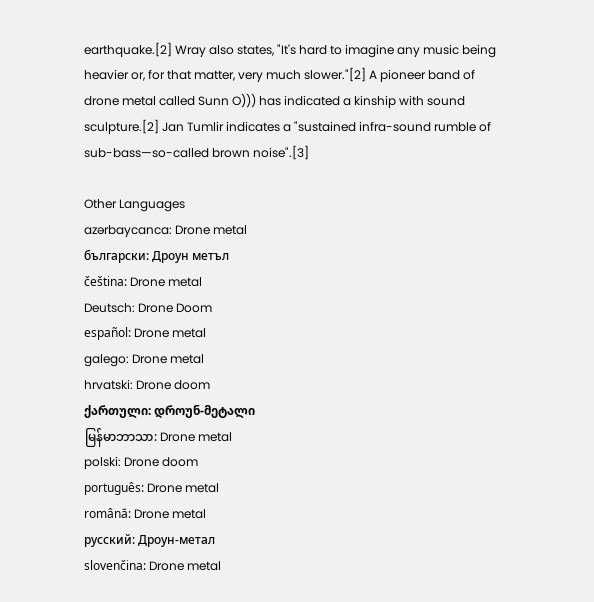earthquake.[2] Wray also states, "It's hard to imagine any music being heavier or, for that matter, very much slower."[2] A pioneer band of drone metal called Sunn O))) has indicated a kinship with sound sculpture.[2] Jan Tumlir indicates a "sustained infra-sound rumble of sub-bass—so-called brown noise".[3]

Other Languages
azərbaycanca: Drone metal
български: Дроун метъл
čeština: Drone metal
Deutsch: Drone Doom
español: Drone metal
galego: Drone metal
hrvatski: Drone doom
ქართული: დროუნ-მეტალი
မြန်မာဘာသာ: Drone metal
polski: Drone doom
português: Drone metal
română: Drone metal
русский: Дроун-метал
slovenčina: Drone metal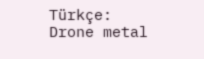Türkçe: Drone metal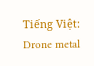Tiếng Việt: Drone metal